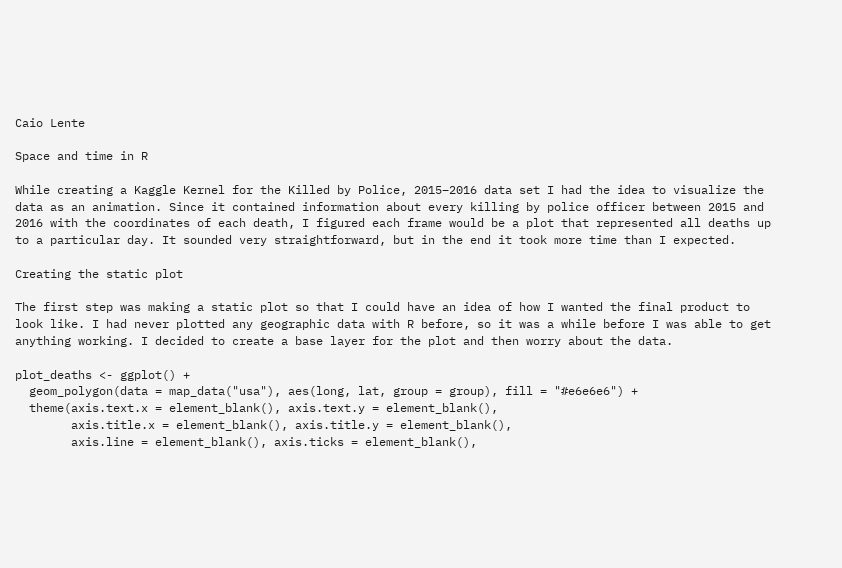Caio Lente

Space and time in R

While creating a Kaggle Kernel for the Killed by Police, 2015–2016 data set I had the idea to visualize the data as an animation. Since it contained information about every killing by police officer between 2015 and 2016 with the coordinates of each death, I figured each frame would be a plot that represented all deaths up to a particular day. It sounded very straightforward, but in the end it took more time than I expected.

Creating the static plot

The first step was making a static plot so that I could have an idea of how I wanted the final product to look like. I had never plotted any geographic data with R before, so it was a while before I was able to get anything working. I decided to create a base layer for the plot and then worry about the data.

plot_deaths <- ggplot() +
  geom_polygon(data = map_data("usa"), aes(long, lat, group = group), fill = "#e6e6e6") +
  theme(axis.text.x = element_blank(), axis.text.y = element_blank(),
        axis.title.x = element_blank(), axis.title.y = element_blank(),
        axis.line = element_blank(), axis.ticks = element_blank(),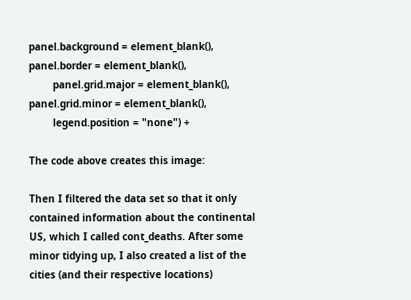panel.background = element_blank(), panel.border = element_blank(),
        panel.grid.major = element_blank(), panel.grid.minor = element_blank(),
        legend.position = "none") +

The code above creates this image:

Then I filtered the data set so that it only contained information about the continental US, which I called cont_deaths. After some minor tidying up, I also created a list of the cities (and their respective locations)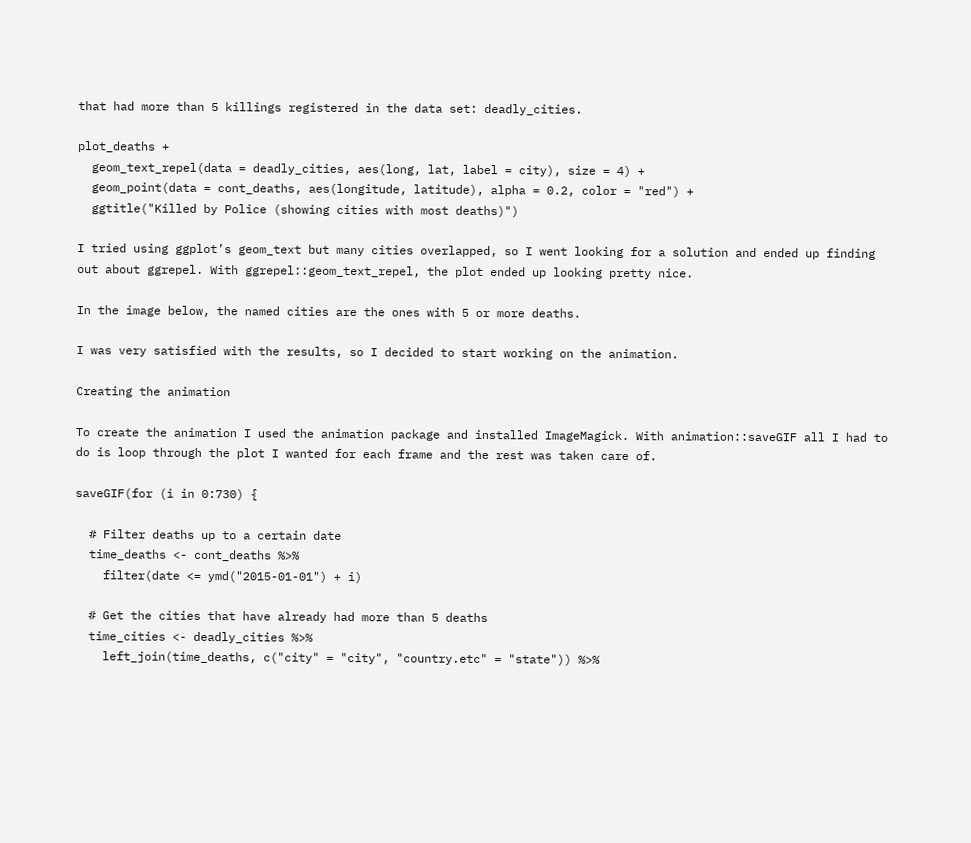that had more than 5 killings registered in the data set: deadly_cities.

plot_deaths +
  geom_text_repel(data = deadly_cities, aes(long, lat, label = city), size = 4) +
  geom_point(data = cont_deaths, aes(longitude, latitude), alpha = 0.2, color = "red") +
  ggtitle("Killed by Police (showing cities with most deaths)")

I tried using ggplot’s geom_text but many cities overlapped, so I went looking for a solution and ended up finding out about ggrepel. With ggrepel::geom_text_repel, the plot ended up looking pretty nice.

In the image below, the named cities are the ones with 5 or more deaths.

I was very satisfied with the results, so I decided to start working on the animation.

Creating the animation

To create the animation I used the animation package and installed ImageMagick. With animation::saveGIF all I had to do is loop through the plot I wanted for each frame and the rest was taken care of.

saveGIF(for (i in 0:730) {

  # Filter deaths up to a certain date
  time_deaths <- cont_deaths %>%
    filter(date <= ymd("2015-01-01") + i)

  # Get the cities that have already had more than 5 deaths
  time_cities <- deadly_cities %>%
    left_join(time_deaths, c("city" = "city", "country.etc" = "state")) %>%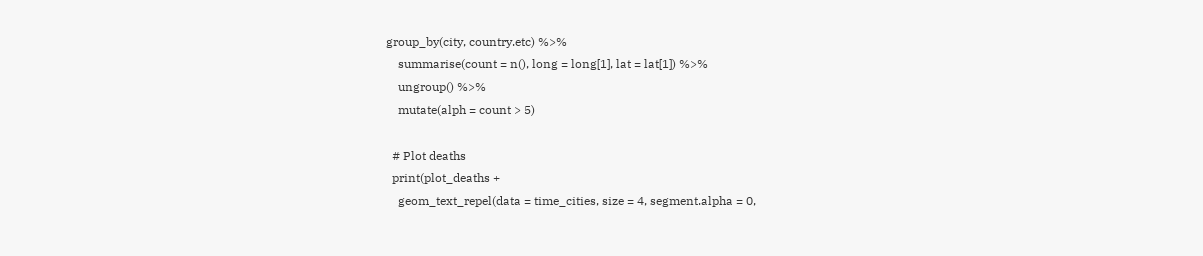group_by(city, country.etc) %>%
    summarise(count = n(), long = long[1], lat = lat[1]) %>%
    ungroup() %>%
    mutate(alph = count > 5)

  # Plot deaths
  print(plot_deaths +
    geom_text_repel(data = time_cities, size = 4, segment.alpha = 0,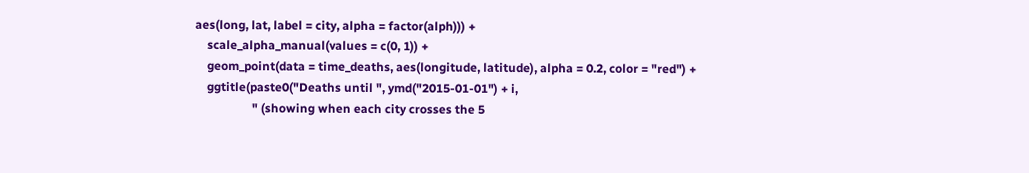aes(long, lat, label = city, alpha = factor(alph))) +
    scale_alpha_manual(values = c(0, 1)) +
    geom_point(data = time_deaths, aes(longitude, latitude), alpha = 0.2, color = "red") +
    ggtitle(paste0("Deaths until ", ymd("2015-01-01") + i,
                   " (showing when each city crosses the 5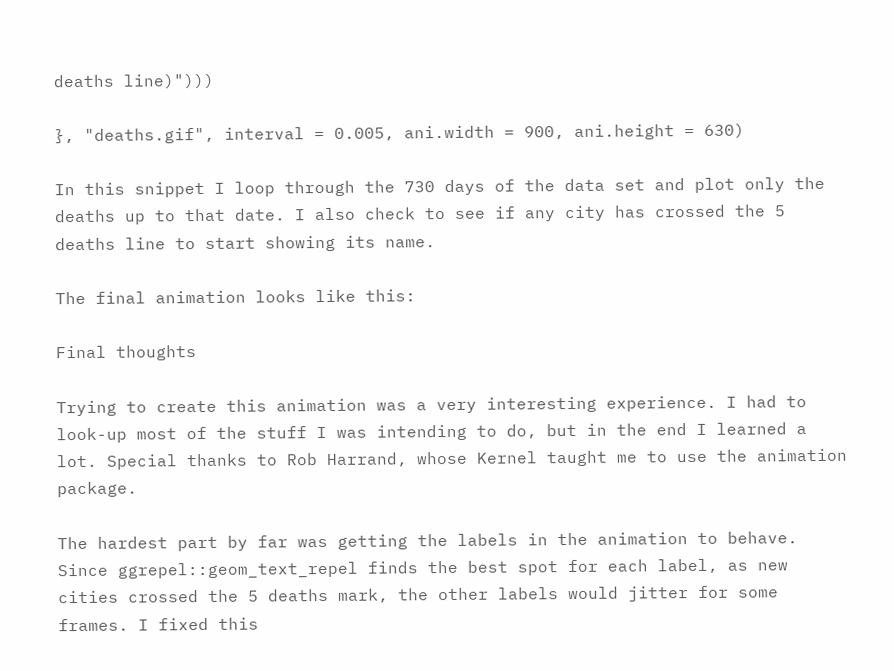deaths line)")))

}, "deaths.gif", interval = 0.005, ani.width = 900, ani.height = 630)

In this snippet I loop through the 730 days of the data set and plot only the deaths up to that date. I also check to see if any city has crossed the 5 deaths line to start showing its name.

The final animation looks like this:

Final thoughts

Trying to create this animation was a very interesting experience. I had to look-up most of the stuff I was intending to do, but in the end I learned a lot. Special thanks to Rob Harrand, whose Kernel taught me to use the animation package.

The hardest part by far was getting the labels in the animation to behave. Since ggrepel::geom_text_repel finds the best spot for each label, as new cities crossed the 5 deaths mark, the other labels would jitter for some frames. I fixed this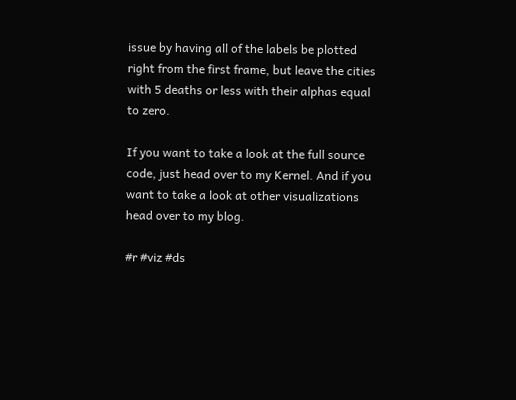issue by having all of the labels be plotted right from the first frame, but leave the cities with 5 deaths or less with their alphas equal to zero.

If you want to take a look at the full source code, just head over to my Kernel. And if you want to take a look at other visualizations head over to my blog.

#r #viz #ds